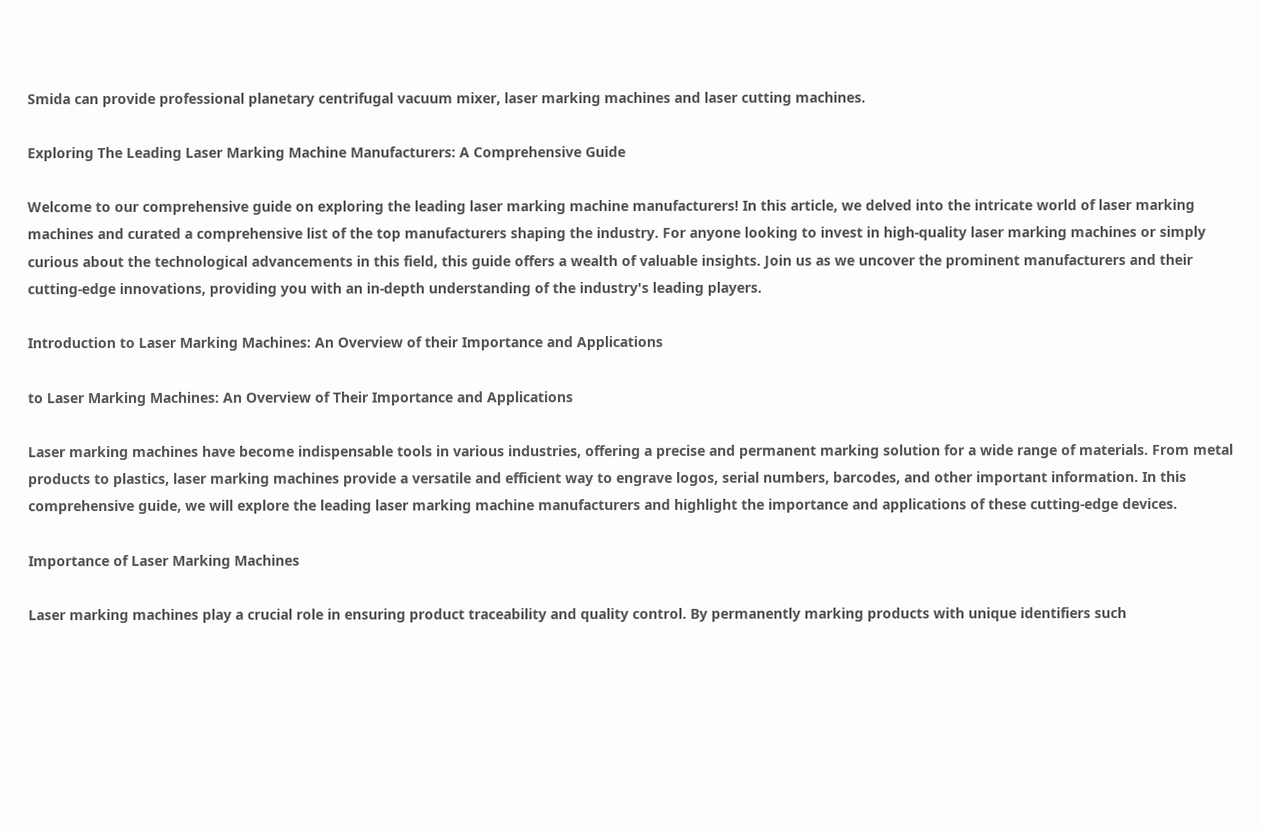Smida can provide professional planetary centrifugal vacuum mixer, laser marking machines and laser cutting machines.

Exploring The Leading Laser Marking Machine Manufacturers: A Comprehensive Guide

Welcome to our comprehensive guide on exploring the leading laser marking machine manufacturers! In this article, we delved into the intricate world of laser marking machines and curated a comprehensive list of the top manufacturers shaping the industry. For anyone looking to invest in high-quality laser marking machines or simply curious about the technological advancements in this field, this guide offers a wealth of valuable insights. Join us as we uncover the prominent manufacturers and their cutting-edge innovations, providing you with an in-depth understanding of the industry's leading players.

Introduction to Laser Marking Machines: An Overview of their Importance and Applications

to Laser Marking Machines: An Overview of Their Importance and Applications

Laser marking machines have become indispensable tools in various industries, offering a precise and permanent marking solution for a wide range of materials. From metal products to plastics, laser marking machines provide a versatile and efficient way to engrave logos, serial numbers, barcodes, and other important information. In this comprehensive guide, we will explore the leading laser marking machine manufacturers and highlight the importance and applications of these cutting-edge devices.

Importance of Laser Marking Machines

Laser marking machines play a crucial role in ensuring product traceability and quality control. By permanently marking products with unique identifiers such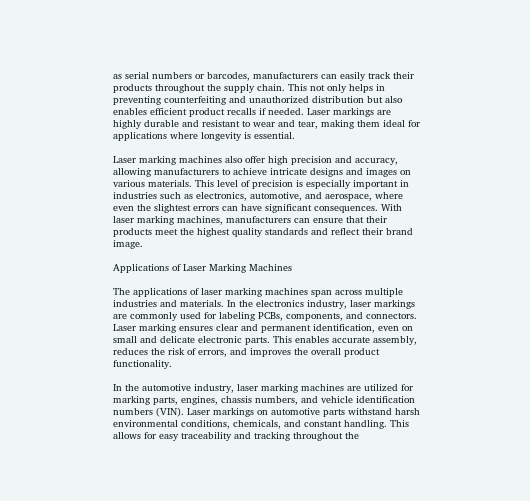as serial numbers or barcodes, manufacturers can easily track their products throughout the supply chain. This not only helps in preventing counterfeiting and unauthorized distribution but also enables efficient product recalls if needed. Laser markings are highly durable and resistant to wear and tear, making them ideal for applications where longevity is essential.

Laser marking machines also offer high precision and accuracy, allowing manufacturers to achieve intricate designs and images on various materials. This level of precision is especially important in industries such as electronics, automotive, and aerospace, where even the slightest errors can have significant consequences. With laser marking machines, manufacturers can ensure that their products meet the highest quality standards and reflect their brand image.

Applications of Laser Marking Machines

The applications of laser marking machines span across multiple industries and materials. In the electronics industry, laser markings are commonly used for labeling PCBs, components, and connectors. Laser marking ensures clear and permanent identification, even on small and delicate electronic parts. This enables accurate assembly, reduces the risk of errors, and improves the overall product functionality.

In the automotive industry, laser marking machines are utilized for marking parts, engines, chassis numbers, and vehicle identification numbers (VIN). Laser markings on automotive parts withstand harsh environmental conditions, chemicals, and constant handling. This allows for easy traceability and tracking throughout the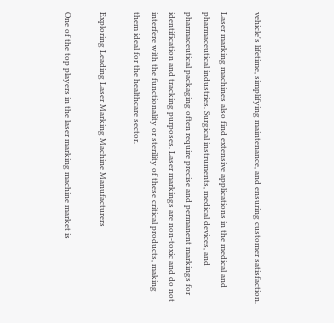vehicle's lifetime, simplifying maintenance, and ensuring customer satisfaction.

Laser marking machines also find extensive applications in the medical and pharmaceutical industries. Surgical instruments, medical devices, and pharmaceutical packaging often require precise and permanent markings for identification and tracking purposes. Laser markings are non-toxic and do not interfere with the functionality or sterility of these critical products, making them ideal for the healthcare sector.

Exploring Leading Laser Marking Machine Manufacturers

One of the top players in the laser marking machine market is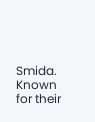Smida. Known for their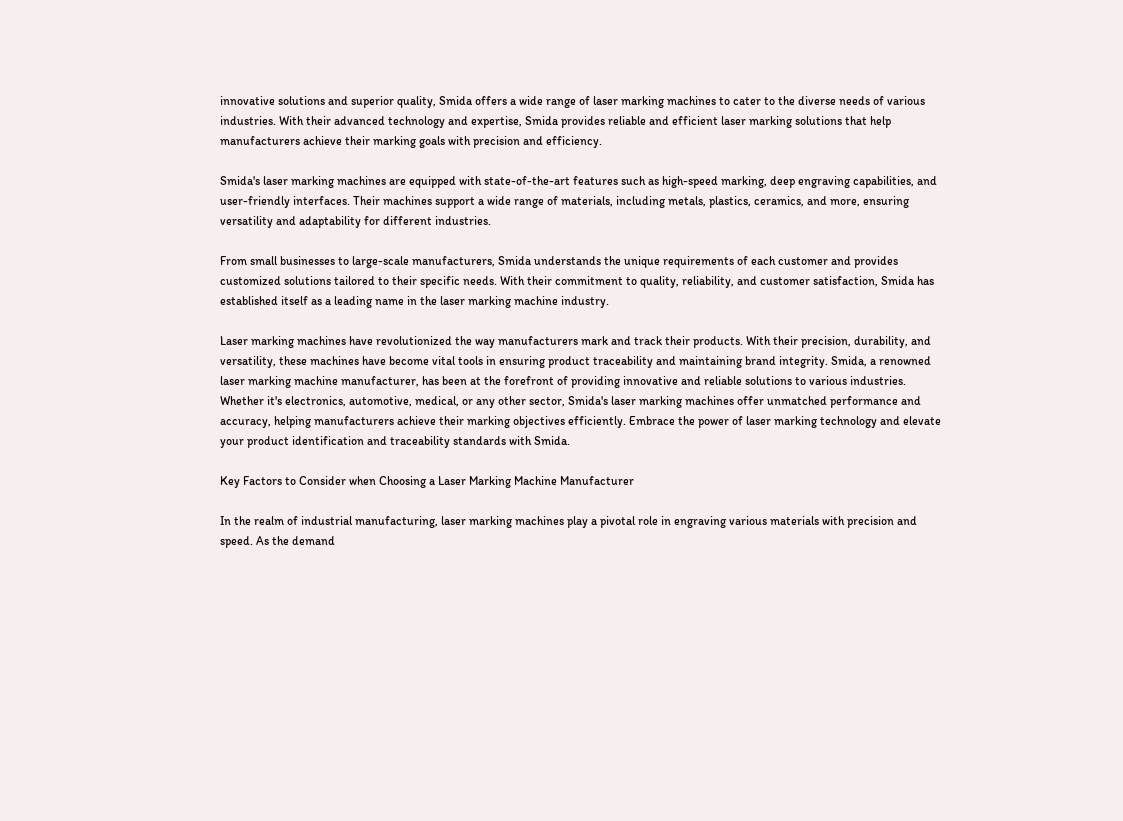innovative solutions and superior quality, Smida offers a wide range of laser marking machines to cater to the diverse needs of various industries. With their advanced technology and expertise, Smida provides reliable and efficient laser marking solutions that help manufacturers achieve their marking goals with precision and efficiency.

Smida's laser marking machines are equipped with state-of-the-art features such as high-speed marking, deep engraving capabilities, and user-friendly interfaces. Their machines support a wide range of materials, including metals, plastics, ceramics, and more, ensuring versatility and adaptability for different industries.

From small businesses to large-scale manufacturers, Smida understands the unique requirements of each customer and provides customized solutions tailored to their specific needs. With their commitment to quality, reliability, and customer satisfaction, Smida has established itself as a leading name in the laser marking machine industry.

Laser marking machines have revolutionized the way manufacturers mark and track their products. With their precision, durability, and versatility, these machines have become vital tools in ensuring product traceability and maintaining brand integrity. Smida, a renowned laser marking machine manufacturer, has been at the forefront of providing innovative and reliable solutions to various industries. Whether it's electronics, automotive, medical, or any other sector, Smida's laser marking machines offer unmatched performance and accuracy, helping manufacturers achieve their marking objectives efficiently. Embrace the power of laser marking technology and elevate your product identification and traceability standards with Smida.

Key Factors to Consider when Choosing a Laser Marking Machine Manufacturer

In the realm of industrial manufacturing, laser marking machines play a pivotal role in engraving various materials with precision and speed. As the demand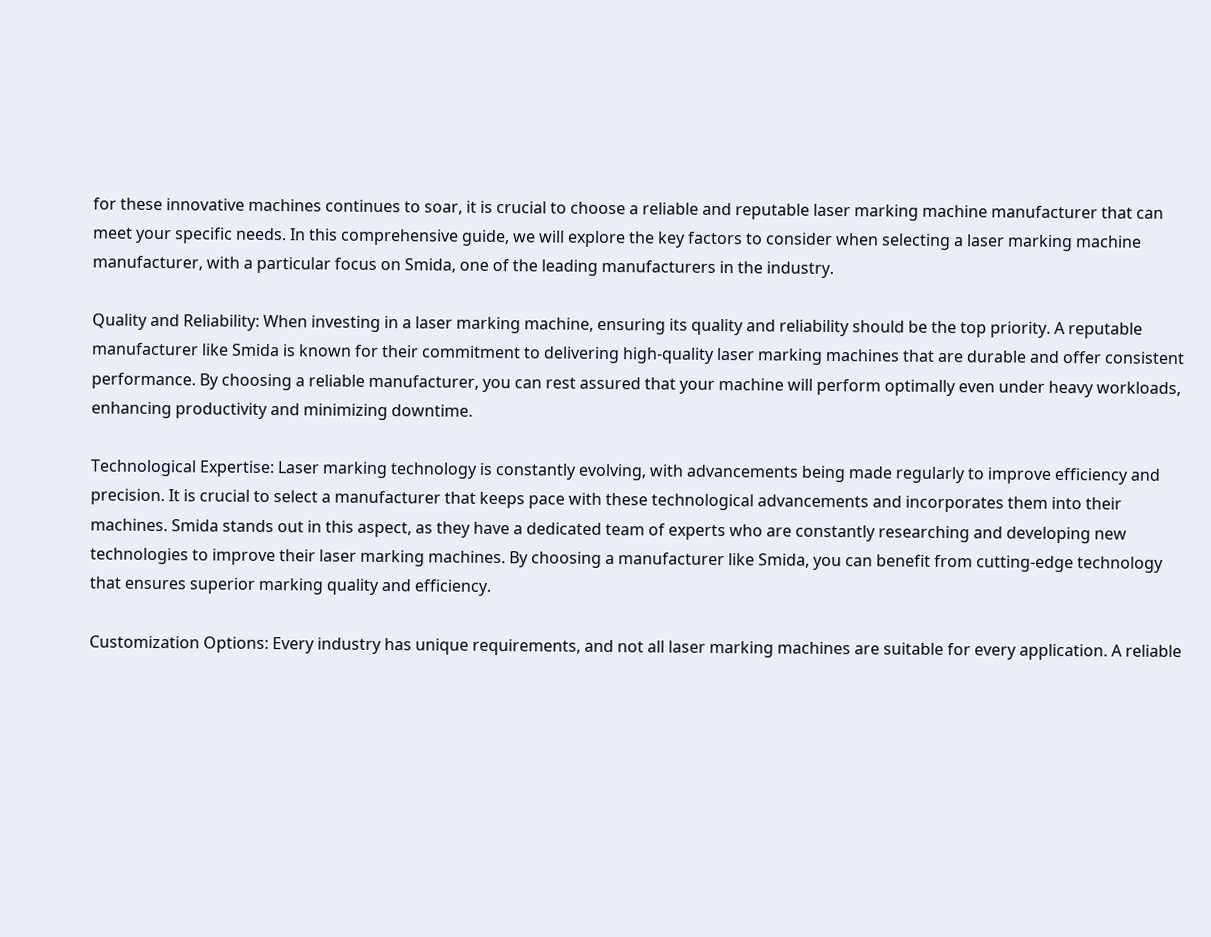for these innovative machines continues to soar, it is crucial to choose a reliable and reputable laser marking machine manufacturer that can meet your specific needs. In this comprehensive guide, we will explore the key factors to consider when selecting a laser marking machine manufacturer, with a particular focus on Smida, one of the leading manufacturers in the industry.

Quality and Reliability: When investing in a laser marking machine, ensuring its quality and reliability should be the top priority. A reputable manufacturer like Smida is known for their commitment to delivering high-quality laser marking machines that are durable and offer consistent performance. By choosing a reliable manufacturer, you can rest assured that your machine will perform optimally even under heavy workloads, enhancing productivity and minimizing downtime.

Technological Expertise: Laser marking technology is constantly evolving, with advancements being made regularly to improve efficiency and precision. It is crucial to select a manufacturer that keeps pace with these technological advancements and incorporates them into their machines. Smida stands out in this aspect, as they have a dedicated team of experts who are constantly researching and developing new technologies to improve their laser marking machines. By choosing a manufacturer like Smida, you can benefit from cutting-edge technology that ensures superior marking quality and efficiency.

Customization Options: Every industry has unique requirements, and not all laser marking machines are suitable for every application. A reliable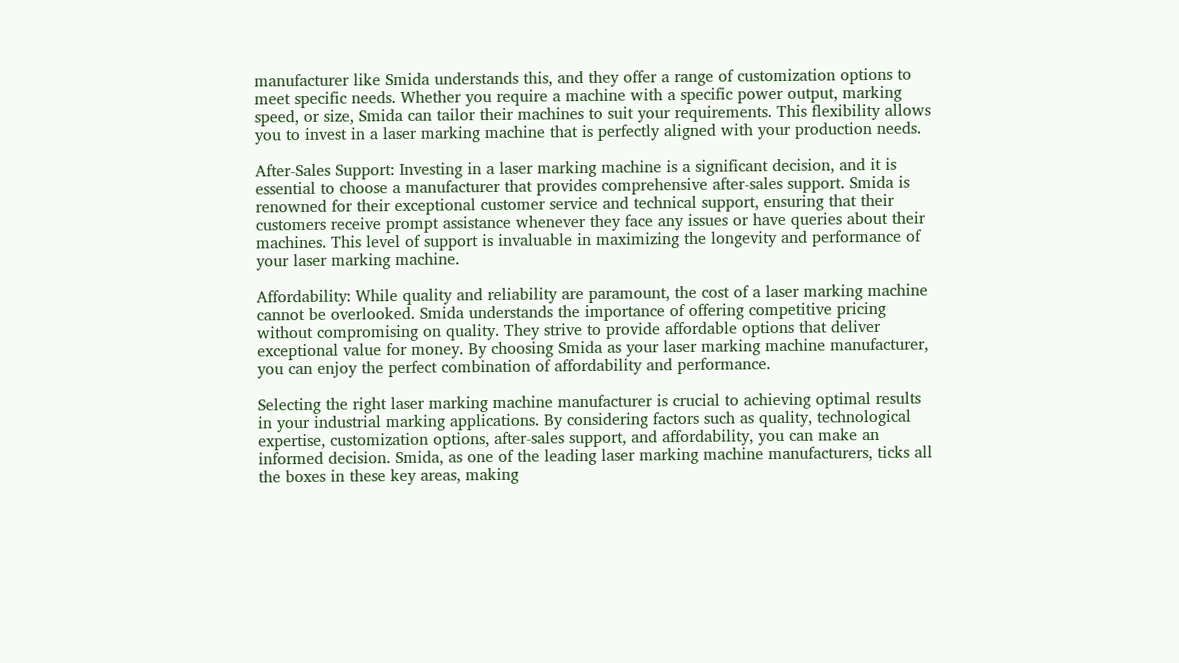manufacturer like Smida understands this, and they offer a range of customization options to meet specific needs. Whether you require a machine with a specific power output, marking speed, or size, Smida can tailor their machines to suit your requirements. This flexibility allows you to invest in a laser marking machine that is perfectly aligned with your production needs.

After-Sales Support: Investing in a laser marking machine is a significant decision, and it is essential to choose a manufacturer that provides comprehensive after-sales support. Smida is renowned for their exceptional customer service and technical support, ensuring that their customers receive prompt assistance whenever they face any issues or have queries about their machines. This level of support is invaluable in maximizing the longevity and performance of your laser marking machine.

Affordability: While quality and reliability are paramount, the cost of a laser marking machine cannot be overlooked. Smida understands the importance of offering competitive pricing without compromising on quality. They strive to provide affordable options that deliver exceptional value for money. By choosing Smida as your laser marking machine manufacturer, you can enjoy the perfect combination of affordability and performance.

Selecting the right laser marking machine manufacturer is crucial to achieving optimal results in your industrial marking applications. By considering factors such as quality, technological expertise, customization options, after-sales support, and affordability, you can make an informed decision. Smida, as one of the leading laser marking machine manufacturers, ticks all the boxes in these key areas, making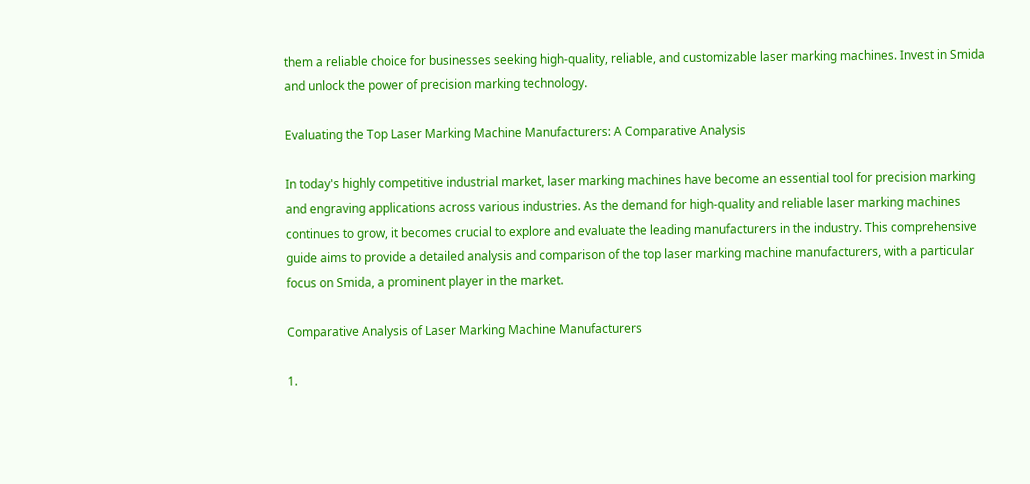them a reliable choice for businesses seeking high-quality, reliable, and customizable laser marking machines. Invest in Smida and unlock the power of precision marking technology.

Evaluating the Top Laser Marking Machine Manufacturers: A Comparative Analysis

In today's highly competitive industrial market, laser marking machines have become an essential tool for precision marking and engraving applications across various industries. As the demand for high-quality and reliable laser marking machines continues to grow, it becomes crucial to explore and evaluate the leading manufacturers in the industry. This comprehensive guide aims to provide a detailed analysis and comparison of the top laser marking machine manufacturers, with a particular focus on Smida, a prominent player in the market.

Comparative Analysis of Laser Marking Machine Manufacturers

1.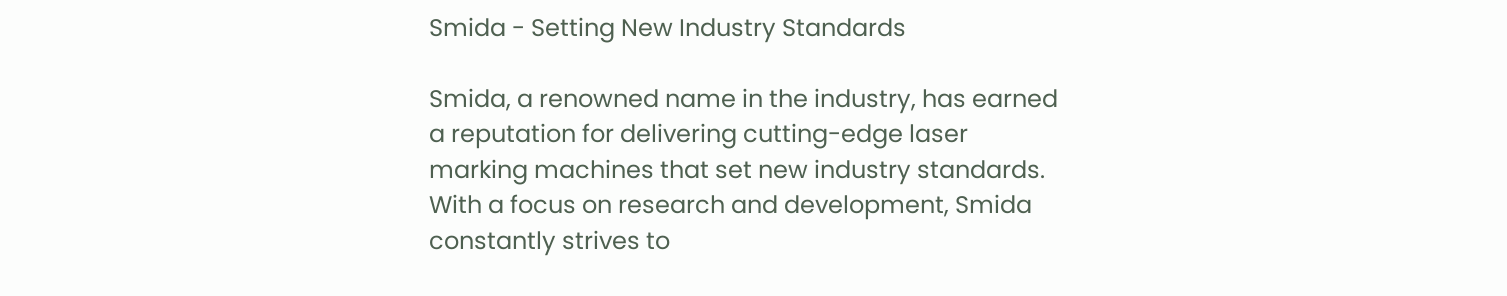Smida - Setting New Industry Standards

Smida, a renowned name in the industry, has earned a reputation for delivering cutting-edge laser marking machines that set new industry standards. With a focus on research and development, Smida constantly strives to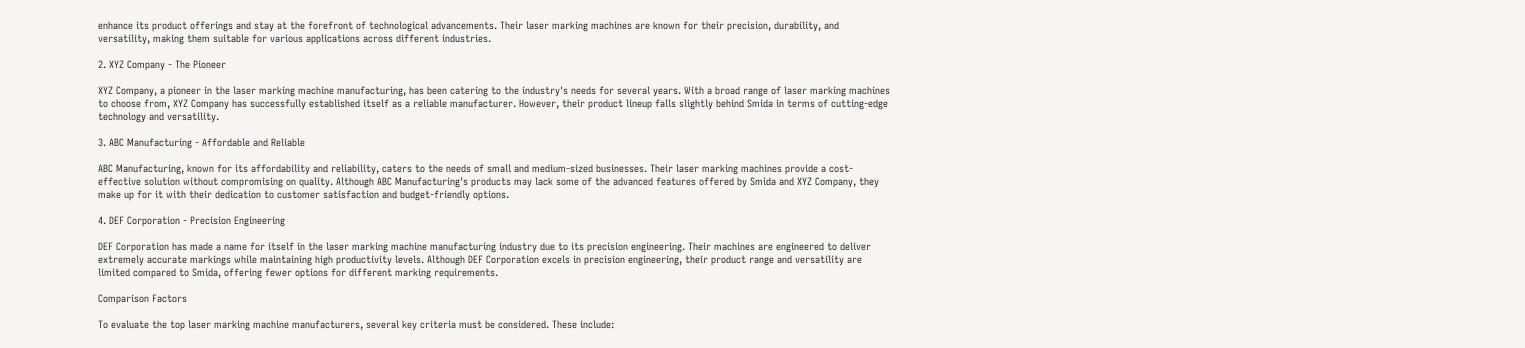enhance its product offerings and stay at the forefront of technological advancements. Their laser marking machines are known for their precision, durability, and versatility, making them suitable for various applications across different industries.

2. XYZ Company - The Pioneer

XYZ Company, a pioneer in the laser marking machine manufacturing, has been catering to the industry's needs for several years. With a broad range of laser marking machines to choose from, XYZ Company has successfully established itself as a reliable manufacturer. However, their product lineup falls slightly behind Smida in terms of cutting-edge technology and versatility.

3. ABC Manufacturing - Affordable and Reliable

ABC Manufacturing, known for its affordability and reliability, caters to the needs of small and medium-sized businesses. Their laser marking machines provide a cost-effective solution without compromising on quality. Although ABC Manufacturing's products may lack some of the advanced features offered by Smida and XYZ Company, they make up for it with their dedication to customer satisfaction and budget-friendly options.

4. DEF Corporation - Precision Engineering

DEF Corporation has made a name for itself in the laser marking machine manufacturing industry due to its precision engineering. Their machines are engineered to deliver extremely accurate markings while maintaining high productivity levels. Although DEF Corporation excels in precision engineering, their product range and versatility are limited compared to Smida, offering fewer options for different marking requirements.

Comparison Factors

To evaluate the top laser marking machine manufacturers, several key criteria must be considered. These include: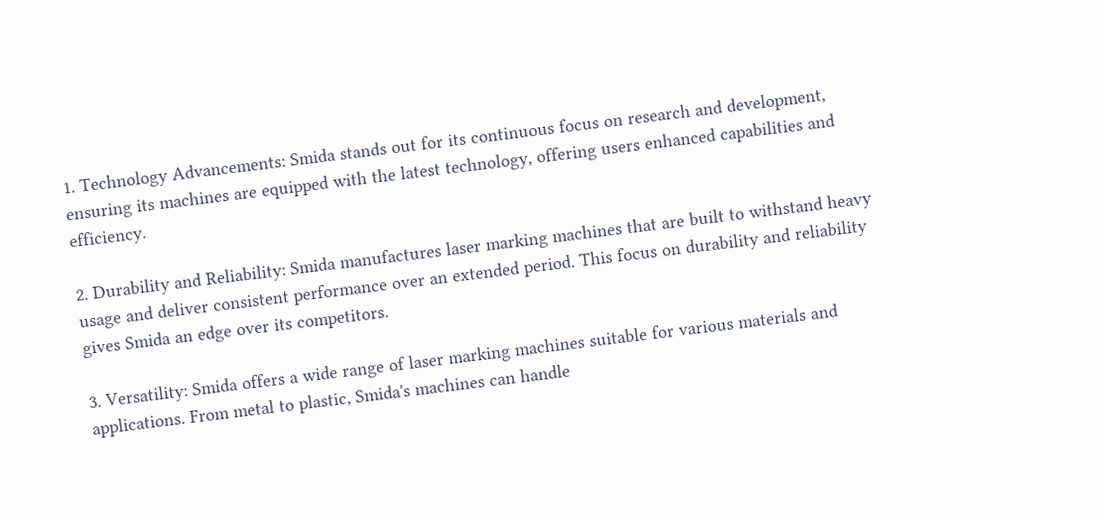1. Technology Advancements: Smida stands out for its continuous focus on research and development, ensuring its machines are equipped with the latest technology, offering users enhanced capabilities and efficiency.

2. Durability and Reliability: Smida manufactures laser marking machines that are built to withstand heavy usage and deliver consistent performance over an extended period. This focus on durability and reliability gives Smida an edge over its competitors.

3. Versatility: Smida offers a wide range of laser marking machines suitable for various materials and applications. From metal to plastic, Smida's machines can handle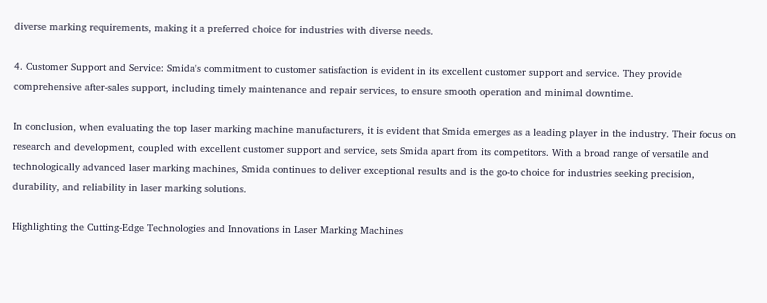diverse marking requirements, making it a preferred choice for industries with diverse needs.

4. Customer Support and Service: Smida's commitment to customer satisfaction is evident in its excellent customer support and service. They provide comprehensive after-sales support, including timely maintenance and repair services, to ensure smooth operation and minimal downtime.

In conclusion, when evaluating the top laser marking machine manufacturers, it is evident that Smida emerges as a leading player in the industry. Their focus on research and development, coupled with excellent customer support and service, sets Smida apart from its competitors. With a broad range of versatile and technologically advanced laser marking machines, Smida continues to deliver exceptional results and is the go-to choice for industries seeking precision, durability, and reliability in laser marking solutions.

Highlighting the Cutting-Edge Technologies and Innovations in Laser Marking Machines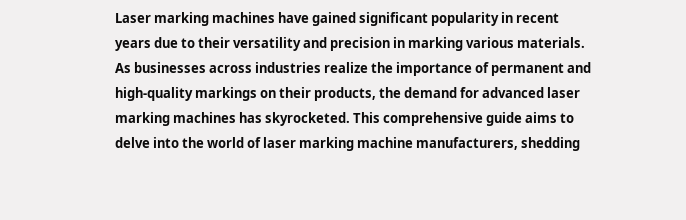Laser marking machines have gained significant popularity in recent years due to their versatility and precision in marking various materials. As businesses across industries realize the importance of permanent and high-quality markings on their products, the demand for advanced laser marking machines has skyrocketed. This comprehensive guide aims to delve into the world of laser marking machine manufacturers, shedding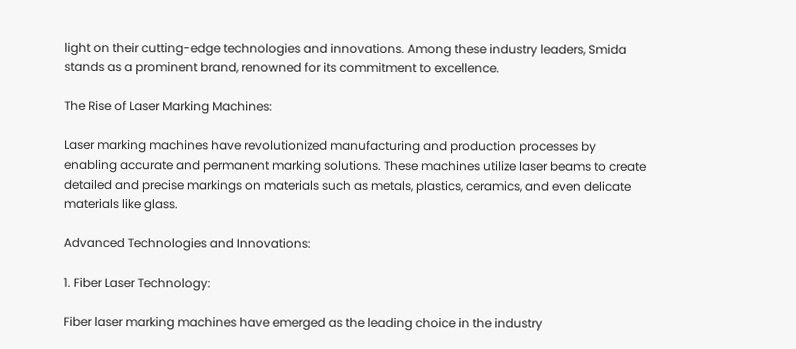light on their cutting-edge technologies and innovations. Among these industry leaders, Smida stands as a prominent brand, renowned for its commitment to excellence.

The Rise of Laser Marking Machines:

Laser marking machines have revolutionized manufacturing and production processes by enabling accurate and permanent marking solutions. These machines utilize laser beams to create detailed and precise markings on materials such as metals, plastics, ceramics, and even delicate materials like glass.

Advanced Technologies and Innovations:

1. Fiber Laser Technology:

Fiber laser marking machines have emerged as the leading choice in the industry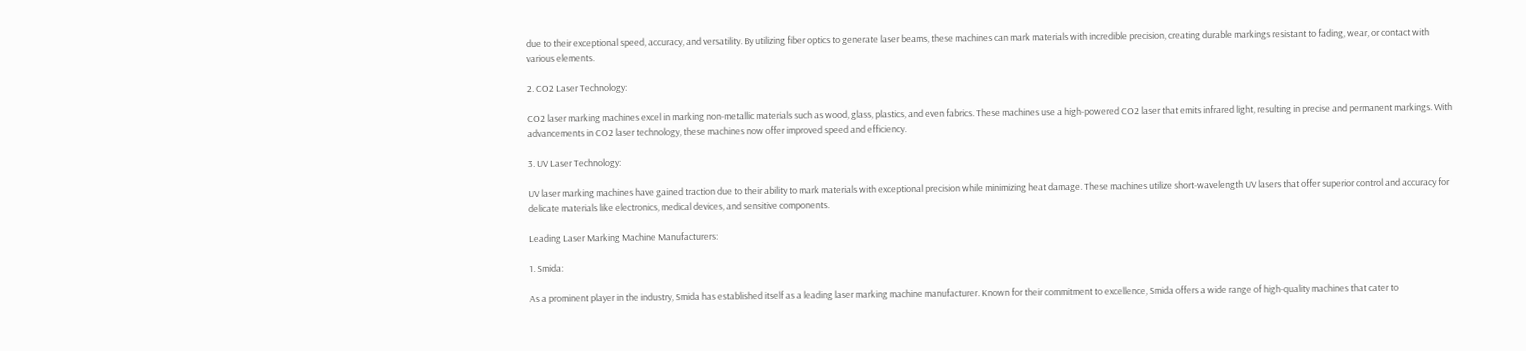due to their exceptional speed, accuracy, and versatility. By utilizing fiber optics to generate laser beams, these machines can mark materials with incredible precision, creating durable markings resistant to fading, wear, or contact with various elements.

2. CO2 Laser Technology:

CO2 laser marking machines excel in marking non-metallic materials such as wood, glass, plastics, and even fabrics. These machines use a high-powered CO2 laser that emits infrared light, resulting in precise and permanent markings. With advancements in CO2 laser technology, these machines now offer improved speed and efficiency.

3. UV Laser Technology:

UV laser marking machines have gained traction due to their ability to mark materials with exceptional precision while minimizing heat damage. These machines utilize short-wavelength UV lasers that offer superior control and accuracy for delicate materials like electronics, medical devices, and sensitive components.

Leading Laser Marking Machine Manufacturers:

1. Smida:

As a prominent player in the industry, Smida has established itself as a leading laser marking machine manufacturer. Known for their commitment to excellence, Smida offers a wide range of high-quality machines that cater to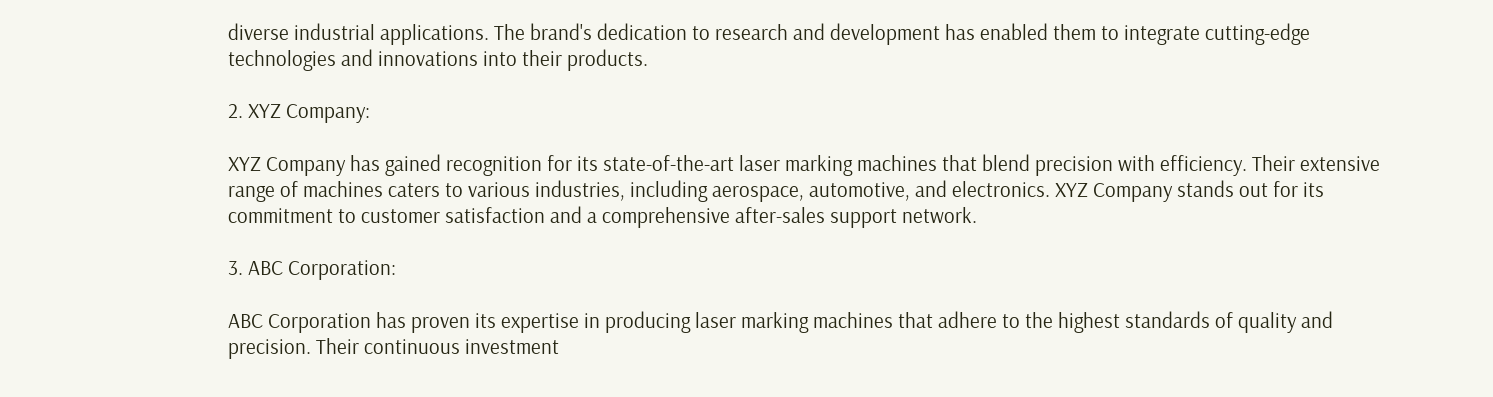diverse industrial applications. The brand's dedication to research and development has enabled them to integrate cutting-edge technologies and innovations into their products.

2. XYZ Company:

XYZ Company has gained recognition for its state-of-the-art laser marking machines that blend precision with efficiency. Their extensive range of machines caters to various industries, including aerospace, automotive, and electronics. XYZ Company stands out for its commitment to customer satisfaction and a comprehensive after-sales support network.

3. ABC Corporation:

ABC Corporation has proven its expertise in producing laser marking machines that adhere to the highest standards of quality and precision. Their continuous investment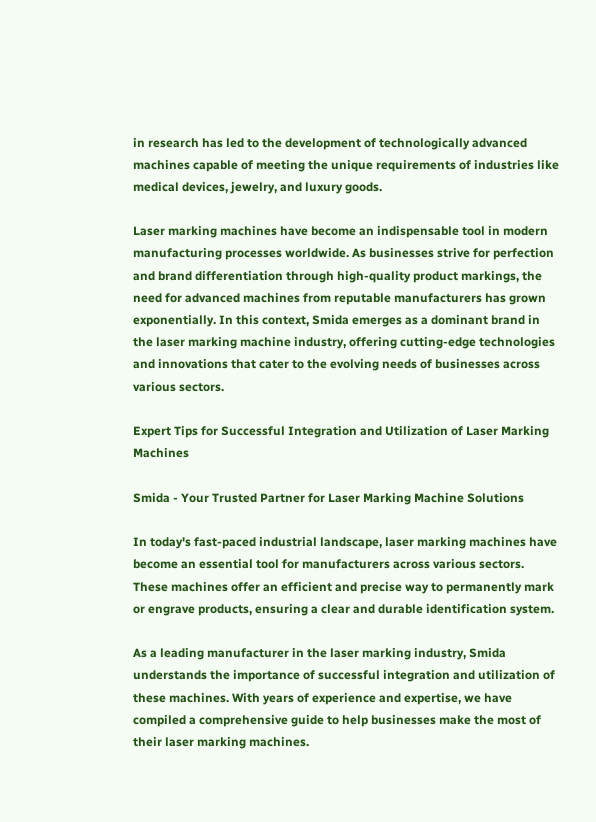in research has led to the development of technologically advanced machines capable of meeting the unique requirements of industries like medical devices, jewelry, and luxury goods.

Laser marking machines have become an indispensable tool in modern manufacturing processes worldwide. As businesses strive for perfection and brand differentiation through high-quality product markings, the need for advanced machines from reputable manufacturers has grown exponentially. In this context, Smida emerges as a dominant brand in the laser marking machine industry, offering cutting-edge technologies and innovations that cater to the evolving needs of businesses across various sectors.

Expert Tips for Successful Integration and Utilization of Laser Marking Machines

Smida - Your Trusted Partner for Laser Marking Machine Solutions

In today's fast-paced industrial landscape, laser marking machines have become an essential tool for manufacturers across various sectors. These machines offer an efficient and precise way to permanently mark or engrave products, ensuring a clear and durable identification system.

As a leading manufacturer in the laser marking industry, Smida understands the importance of successful integration and utilization of these machines. With years of experience and expertise, we have compiled a comprehensive guide to help businesses make the most of their laser marking machines.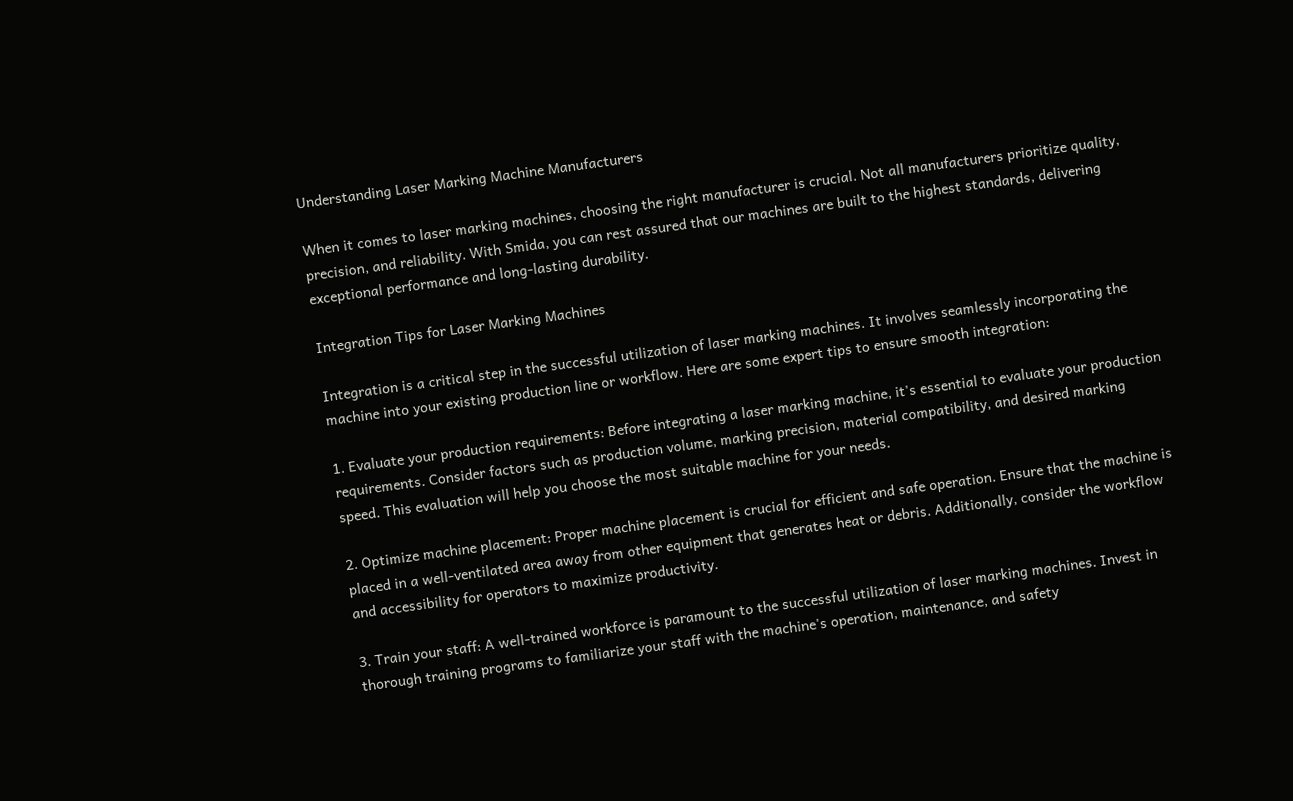Understanding Laser Marking Machine Manufacturers

When it comes to laser marking machines, choosing the right manufacturer is crucial. Not all manufacturers prioritize quality, precision, and reliability. With Smida, you can rest assured that our machines are built to the highest standards, delivering exceptional performance and long-lasting durability.

Integration Tips for Laser Marking Machines

Integration is a critical step in the successful utilization of laser marking machines. It involves seamlessly incorporating the machine into your existing production line or workflow. Here are some expert tips to ensure smooth integration:

1. Evaluate your production requirements: Before integrating a laser marking machine, it's essential to evaluate your production requirements. Consider factors such as production volume, marking precision, material compatibility, and desired marking speed. This evaluation will help you choose the most suitable machine for your needs.

2. Optimize machine placement: Proper machine placement is crucial for efficient and safe operation. Ensure that the machine is placed in a well-ventilated area away from other equipment that generates heat or debris. Additionally, consider the workflow and accessibility for operators to maximize productivity.

3. Train your staff: A well-trained workforce is paramount to the successful utilization of laser marking machines. Invest in thorough training programs to familiarize your staff with the machine's operation, maintenance, and safety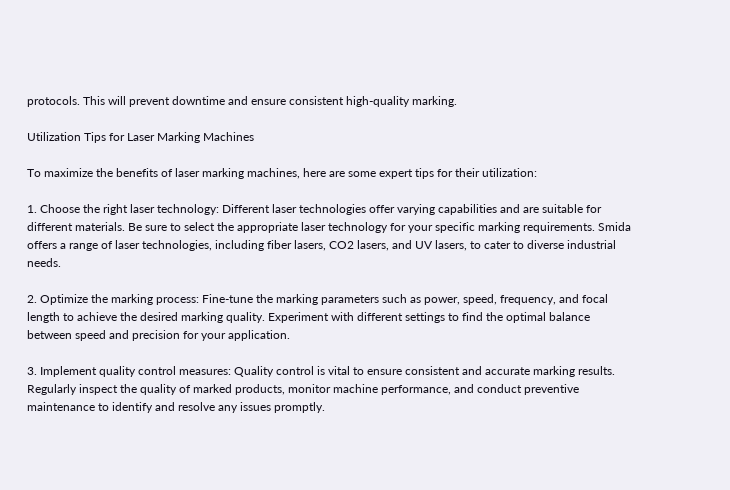protocols. This will prevent downtime and ensure consistent high-quality marking.

Utilization Tips for Laser Marking Machines

To maximize the benefits of laser marking machines, here are some expert tips for their utilization:

1. Choose the right laser technology: Different laser technologies offer varying capabilities and are suitable for different materials. Be sure to select the appropriate laser technology for your specific marking requirements. Smida offers a range of laser technologies, including fiber lasers, CO2 lasers, and UV lasers, to cater to diverse industrial needs.

2. Optimize the marking process: Fine-tune the marking parameters such as power, speed, frequency, and focal length to achieve the desired marking quality. Experiment with different settings to find the optimal balance between speed and precision for your application.

3. Implement quality control measures: Quality control is vital to ensure consistent and accurate marking results. Regularly inspect the quality of marked products, monitor machine performance, and conduct preventive maintenance to identify and resolve any issues promptly.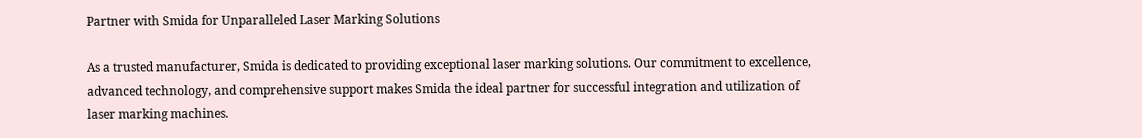Partner with Smida for Unparalleled Laser Marking Solutions

As a trusted manufacturer, Smida is dedicated to providing exceptional laser marking solutions. Our commitment to excellence, advanced technology, and comprehensive support makes Smida the ideal partner for successful integration and utilization of laser marking machines.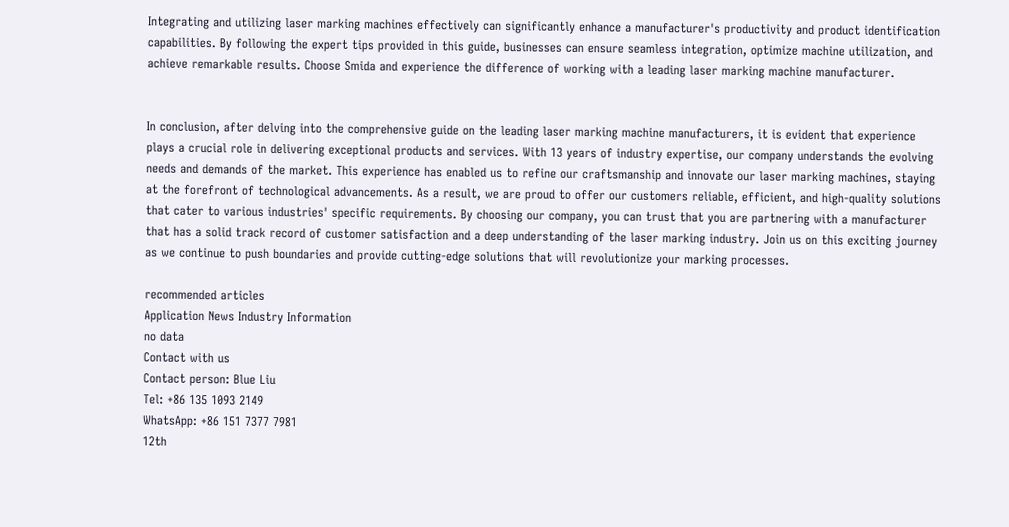Integrating and utilizing laser marking machines effectively can significantly enhance a manufacturer's productivity and product identification capabilities. By following the expert tips provided in this guide, businesses can ensure seamless integration, optimize machine utilization, and achieve remarkable results. Choose Smida and experience the difference of working with a leading laser marking machine manufacturer.


In conclusion, after delving into the comprehensive guide on the leading laser marking machine manufacturers, it is evident that experience plays a crucial role in delivering exceptional products and services. With 13 years of industry expertise, our company understands the evolving needs and demands of the market. This experience has enabled us to refine our craftsmanship and innovate our laser marking machines, staying at the forefront of technological advancements. As a result, we are proud to offer our customers reliable, efficient, and high-quality solutions that cater to various industries' specific requirements. By choosing our company, you can trust that you are partnering with a manufacturer that has a solid track record of customer satisfaction and a deep understanding of the laser marking industry. Join us on this exciting journey as we continue to push boundaries and provide cutting-edge solutions that will revolutionize your marking processes.

recommended articles
Application News Industry Information
no data
Contact with us
Contact person: Blue Liu
Tel: +86 135 1093 2149
WhatsApp: +86 151 7377 7981
12th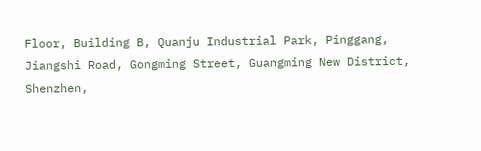Floor, Building B, Quanju Industrial Park, Pinggang, Jiangshi Road, Gongming Street, Guangming New District, Shenzhen,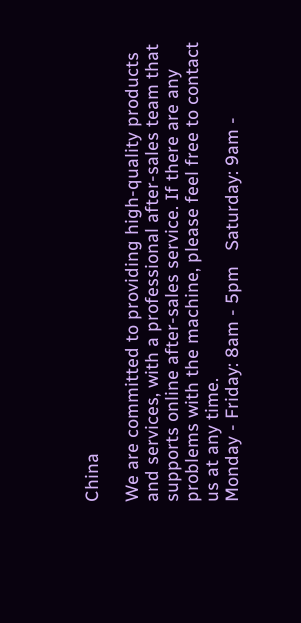China

We are committed to providing high-quality products and services, with a professional after-sales team that supports online after-sales service. If there are any problems with the machine, please feel free to contact us at any time.
Monday - Friday: 8am - 5pm   Saturday: 9am -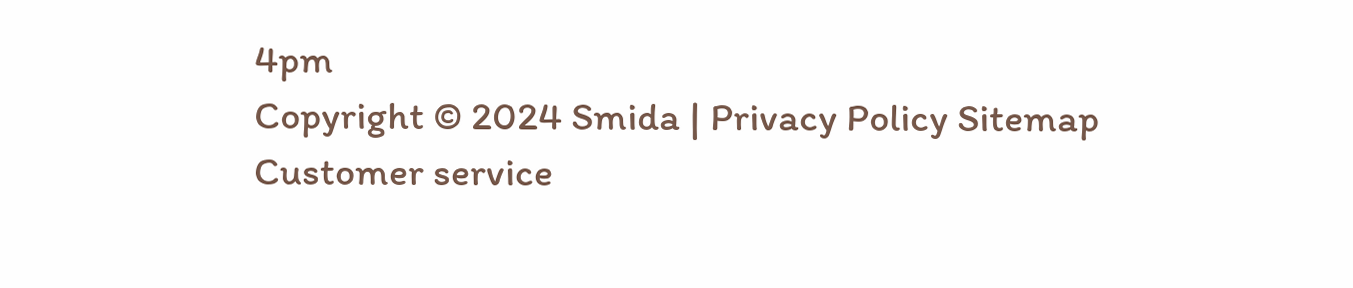4pm
Copyright © 2024 Smida | Privacy Policy Sitemap
Customer service